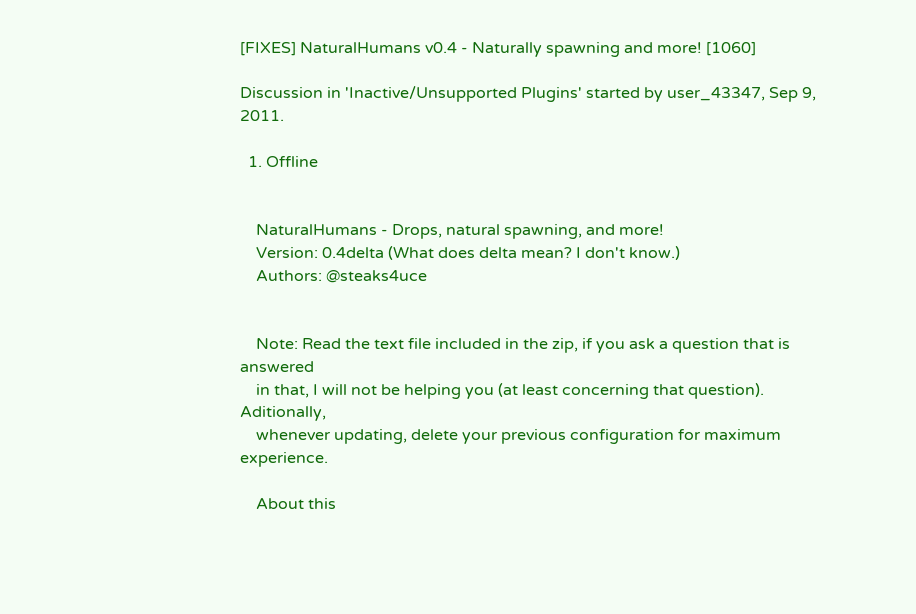[FIXES] NaturalHumans v0.4 - Naturally spawning and more! [1060]

Discussion in 'Inactive/Unsupported Plugins' started by user_43347, Sep 9, 2011.

  1. Offline


    NaturalHumans - Drops, natural spawning, and more!
    Version: 0.4delta (What does delta mean? I don't know.)
    Authors: @steaks4uce


    Note: Read the text file included in the zip, if you ask a question that is answered
    in that, I will not be helping you (at least concerning that question). Aditionally,
    whenever updating, delete your previous configuration for maximum experience.

    About this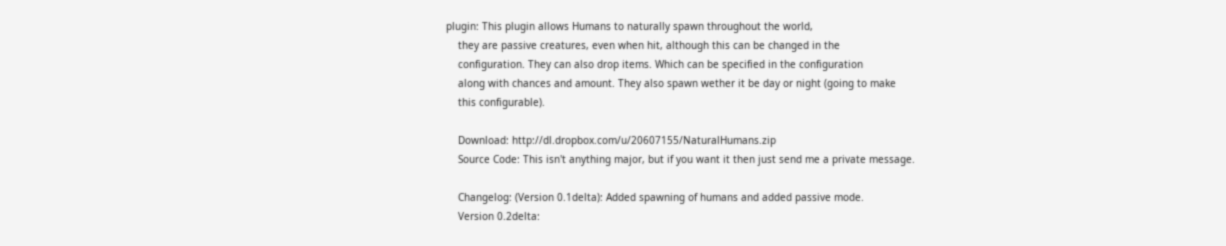plugin: This plugin allows Humans to naturally spawn throughout the world,
    they are passive creatures, even when hit, although this can be changed in the
    configuration. They can also drop items. Which can be specified in the configuration
    along with chances and amount. They also spawn wether it be day or night (going to make
    this configurable).

    Download: http://dl.dropbox.com/u/20607155/NaturalHumans.zip
    Source Code: This isn't anything major, but if you want it then just send me a private message.

    Changelog: (Version 0.1delta): Added spawning of humans and added passive mode.
    Version 0.2delta: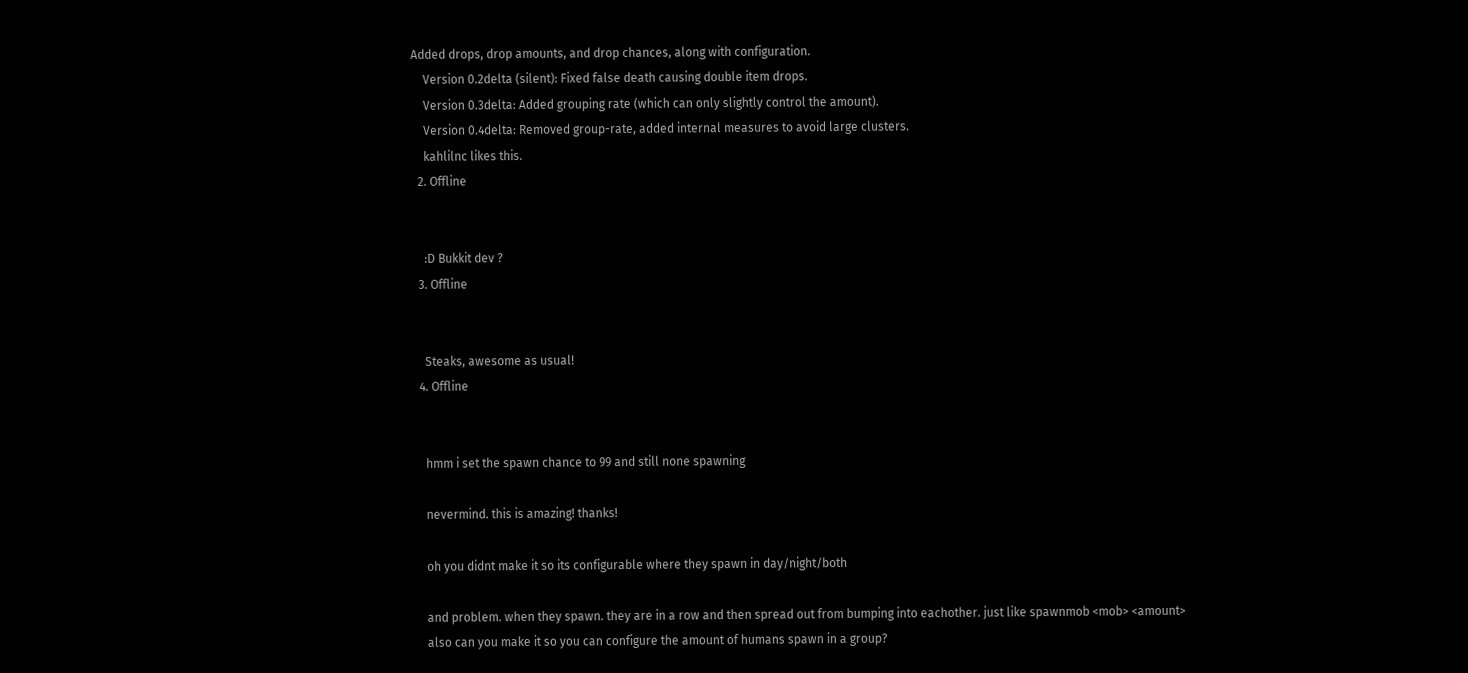Added drops, drop amounts, and drop chances, along with configuration.
    Version 0.2delta (silent): Fixed false death causing double item drops.
    Version 0.3delta: Added grouping rate (which can only slightly control the amount).
    Version 0.4delta: Removed group-rate, added internal measures to avoid large clusters.
    kahlilnc likes this.
  2. Offline


    :D Bukkit dev ?
  3. Offline


    Steaks, awesome as usual!
  4. Offline


    hmm i set the spawn chance to 99 and still none spawning

    nevermind. this is amazing! thanks!

    oh you didnt make it so its configurable where they spawn in day/night/both

    and problem. when they spawn. they are in a row and then spread out from bumping into eachother. just like spawnmob <mob> <amount>
    also can you make it so you can configure the amount of humans spawn in a group?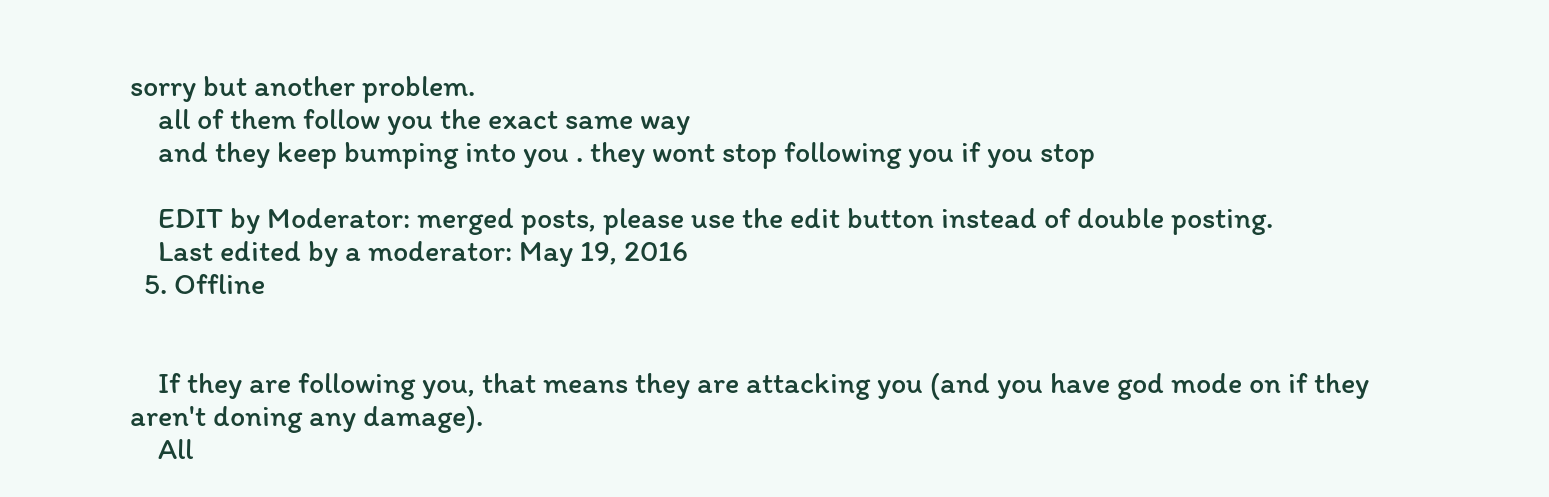sorry but another problem.
    all of them follow you the exact same way
    and they keep bumping into you . they wont stop following you if you stop

    EDIT by Moderator: merged posts, please use the edit button instead of double posting.
    Last edited by a moderator: May 19, 2016
  5. Offline


    If they are following you, that means they are attacking you (and you have god mode on if they aren't doning any damage).
    All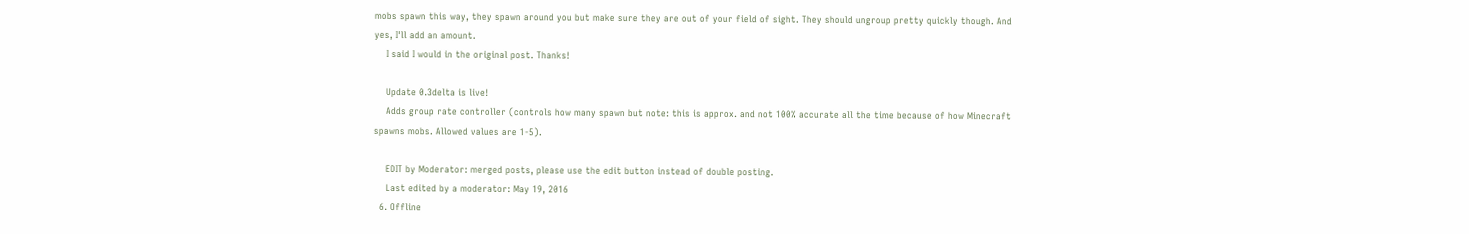mobs spawn this way, they spawn around you but make sure they are out of your field of sight. They should ungroup pretty quickly though. And yes, I'll add an amount.
    I said I would in the original post. Thanks!

    Update 0.3delta is live!
    Adds group rate controller (controls how many spawn but note: this is approx. and not 100% accurate all the time because of how Minecraft spawns mobs. Allowed values are 1-5).

    EDIT by Moderator: merged posts, please use the edit button instead of double posting.
    Last edited by a moderator: May 19, 2016
  6. Offline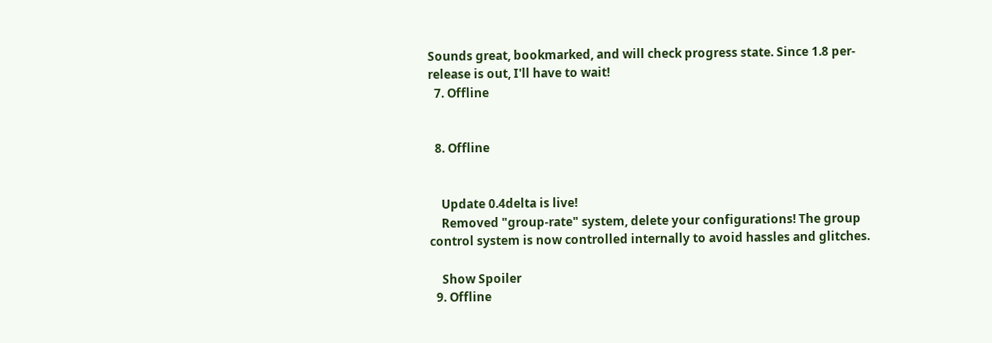Sounds great, bookmarked, and will check progress state. Since 1.8 per-release is out, I'll have to wait!
  7. Offline


  8. Offline


    Update 0.4delta is live!
    Removed "group-rate" system, delete your configurations! The group control system is now controlled internally to avoid hassles and glitches.

    Show Spoiler
  9. Offline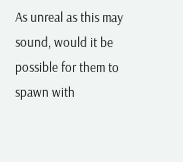As unreal as this may sound, would it be possible for them to spawn with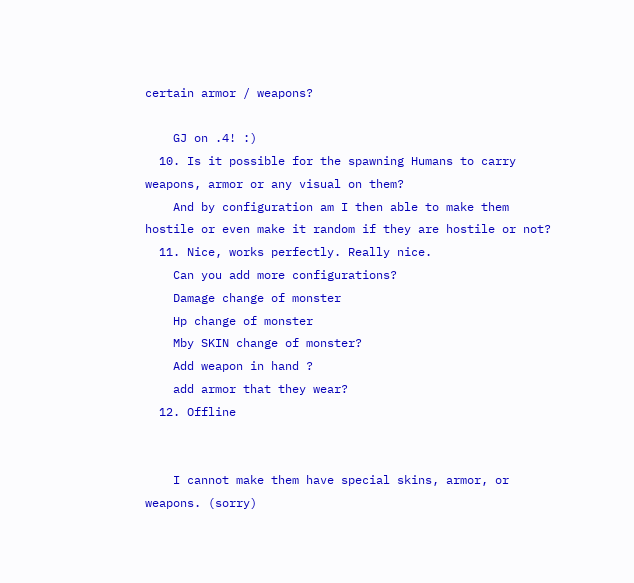certain armor / weapons?

    GJ on .4! :)
  10. Is it possible for the spawning Humans to carry weapons, armor or any visual on them?
    And by configuration am I then able to make them hostile or even make it random if they are hostile or not?
  11. Nice, works perfectly. Really nice.
    Can you add more configurations?
    Damage change of monster
    Hp change of monster
    Mby SKIN change of monster?
    Add weapon in hand ?
    add armor that they wear?
  12. Offline


    I cannot make them have special skins, armor, or weapons. (sorry)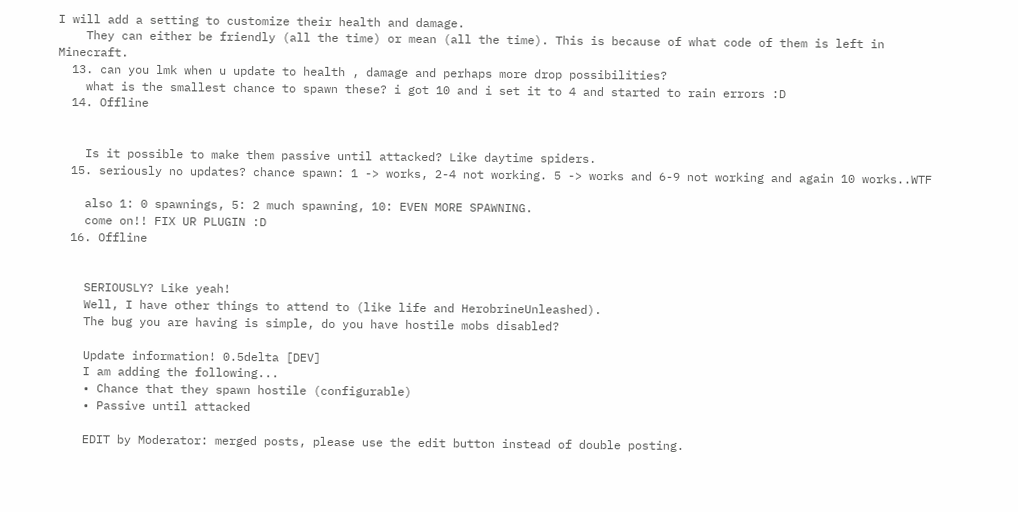I will add a setting to customize their health and damage.
    They can either be friendly (all the time) or mean (all the time). This is because of what code of them is left in Minecraft.
  13. can you lmk when u update to health , damage and perhaps more drop possibilities?
    what is the smallest chance to spawn these? i got 10 and i set it to 4 and started to rain errors :D
  14. Offline


    Is it possible to make them passive until attacked? Like daytime spiders.
  15. seriously no updates? chance spawn: 1 -> works, 2-4 not working. 5 -> works and 6-9 not working and again 10 works..WTF

    also 1: 0 spawnings, 5: 2 much spawning, 10: EVEN MORE SPAWNING.
    come on!! FIX UR PLUGIN :D
  16. Offline


    SERIOUSLY? Like yeah!
    Well, I have other things to attend to (like life and HerobrineUnleashed).
    The bug you are having is simple, do you have hostile mobs disabled?

    Update information! 0.5delta [DEV]
    I am adding the following...
    • Chance that they spawn hostile (configurable)
    • Passive until attacked

    EDIT by Moderator: merged posts, please use the edit button instead of double posting.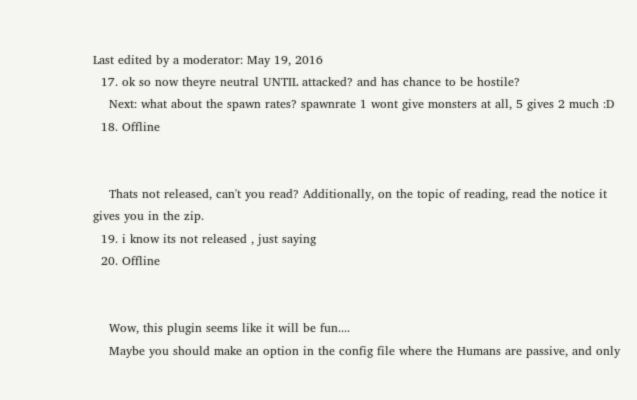Last edited by a moderator: May 19, 2016
  17. ok so now theyre neutral UNTIL attacked? and has chance to be hostile?
    Next: what about the spawn rates? spawnrate 1 wont give monsters at all, 5 gives 2 much :D
  18. Offline


    Thats not released, can't you read? Additionally, on the topic of reading, read the notice it gives you in the zip.
  19. i know its not released , just saying
  20. Offline


    Wow, this plugin seems like it will be fun....
    Maybe you should make an option in the config file where the Humans are passive, and only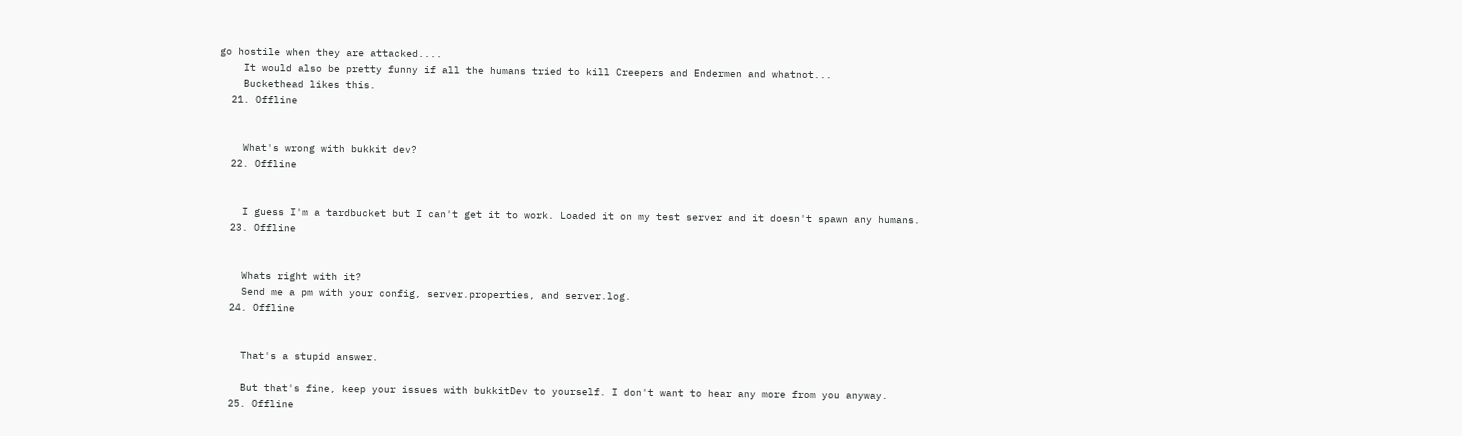go hostile when they are attacked....
    It would also be pretty funny if all the humans tried to kill Creepers and Endermen and whatnot...
    Buckethead likes this.
  21. Offline


    What's wrong with bukkit dev?
  22. Offline


    I guess I'm a tardbucket but I can't get it to work. Loaded it on my test server and it doesn't spawn any humans.
  23. Offline


    Whats right with it?
    Send me a pm with your config, server.properties, and server.log.
  24. Offline


    That's a stupid answer.

    But that's fine, keep your issues with bukkitDev to yourself. I don't want to hear any more from you anyway.
  25. Offline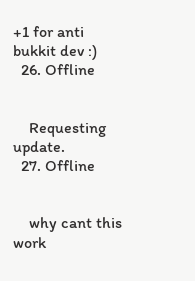+1 for anti bukkit dev :)
  26. Offline


    Requesting update.
  27. Offline


    why cant this work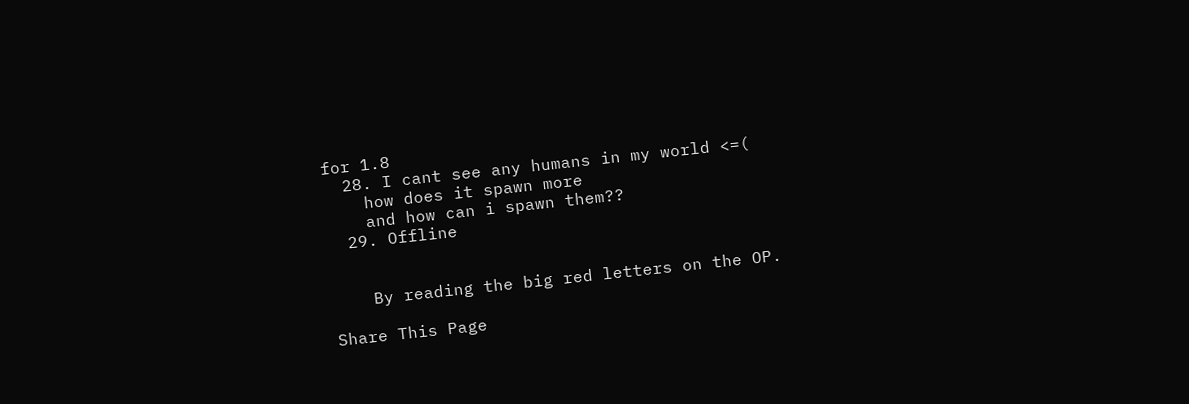for 1.8
  28. I cant see any humans in my world <=(
    how does it spawn more
    and how can i spawn them??
  29. Offline


    By reading the big red letters on the OP.

Share This Page